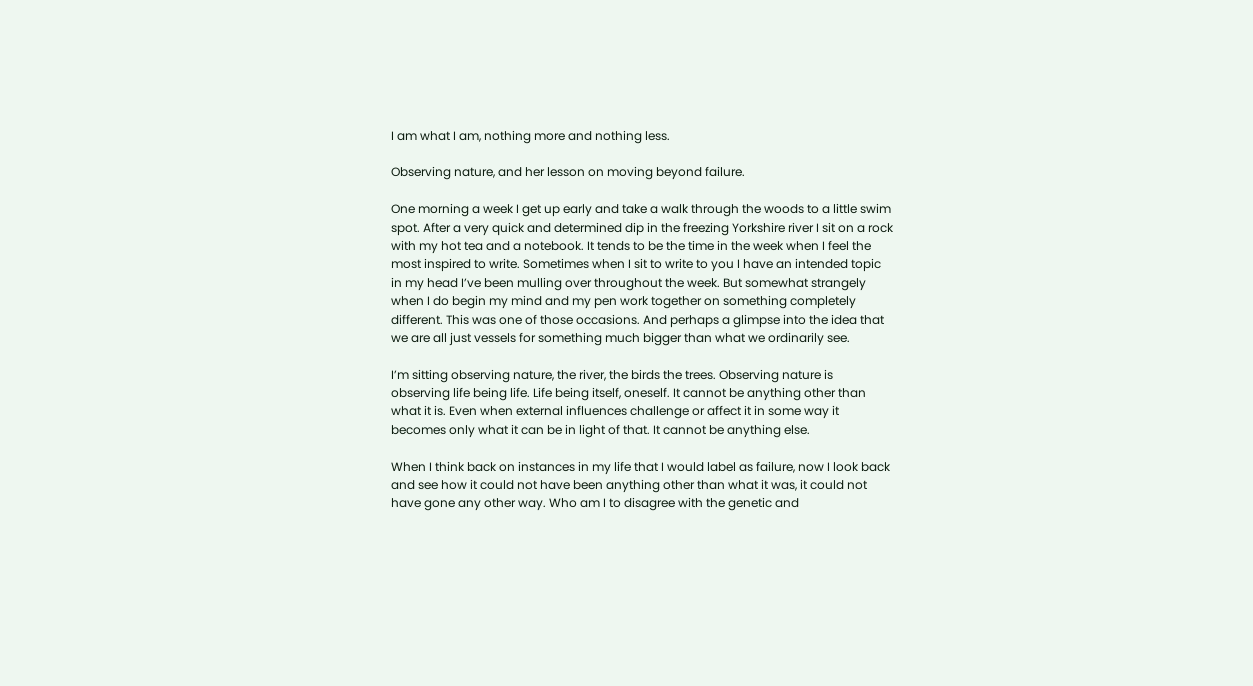I am what I am, nothing more and nothing less.

Observing nature, and her lesson on moving beyond failure.

One morning a week I get up early and take a walk through the woods to a little swim spot. After a very quick and determined dip in the freezing Yorkshire river I sit on a rock with my hot tea and a notebook. It tends to be the time in the week when I feel the most inspired to write. Sometimes when I sit to write to you I have an intended topic in my head I’ve been mulling over throughout the week. But somewhat strangely when I do begin my mind and my pen work together on something completely different. This was one of those occasions. And perhaps a glimpse into the idea that we are all just vessels for something much bigger than what we ordinarily see.

I’m sitting observing nature, the river, the birds the trees. Observing nature is observing life being life. Life being itself, oneself. It cannot be anything other than what it is. Even when external influences challenge or affect it in some way it becomes only what it can be in light of that. It cannot be anything else.

When I think back on instances in my life that I would label as failure, now I look back and see how it could not have been anything other than what it was, it could not have gone any other way. Who am I to disagree with the genetic and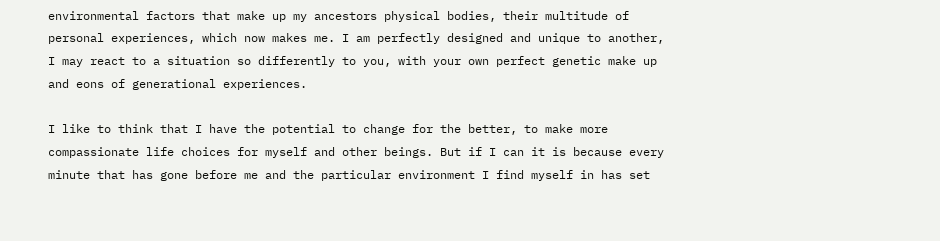environmental factors that make up my ancestors physical bodies, their multitude of personal experiences, which now makes me. I am perfectly designed and unique to another, I may react to a situation so differently to you, with your own perfect genetic make up and eons of generational experiences.

I like to think that I have the potential to change for the better, to make more compassionate life choices for myself and other beings. But if I can it is because every minute that has gone before me and the particular environment I find myself in has set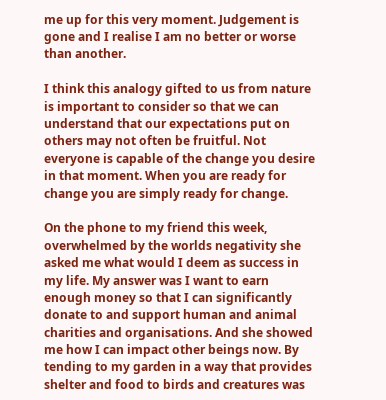me up for this very moment. Judgement is gone and I realise I am no better or worse than another.

I think this analogy gifted to us from nature is important to consider so that we can understand that our expectations put on others may not often be fruitful. Not everyone is capable of the change you desire in that moment. When you are ready for change you are simply ready for change.

On the phone to my friend this week, overwhelmed by the worlds negativity she asked me what would I deem as success in my life. My answer was I want to earn enough money so that I can significantly donate to and support human and animal charities and organisations. And she showed me how I can impact other beings now. By tending to my garden in a way that provides shelter and food to birds and creatures was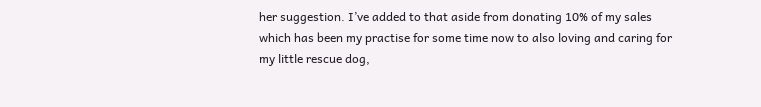her suggestion. I’ve added to that aside from donating 10% of my sales which has been my practise for some time now to also loving and caring for my little rescue dog,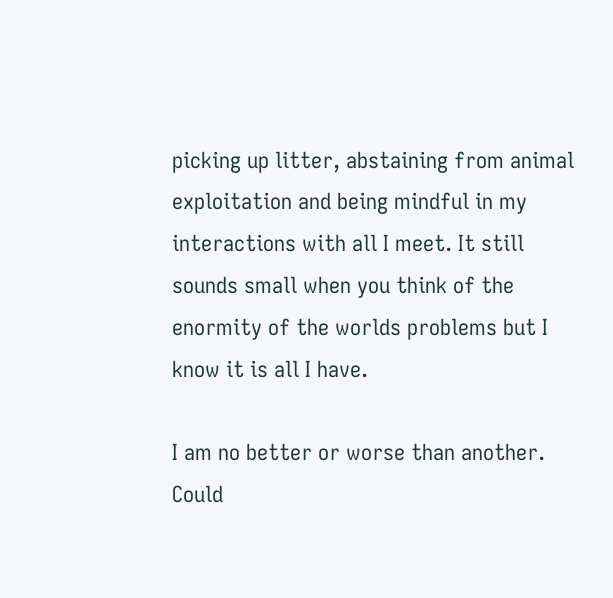picking up litter, abstaining from animal exploitation and being mindful in my interactions with all I meet. It still sounds small when you think of the enormity of the worlds problems but I know it is all I have.

I am no better or worse than another. Could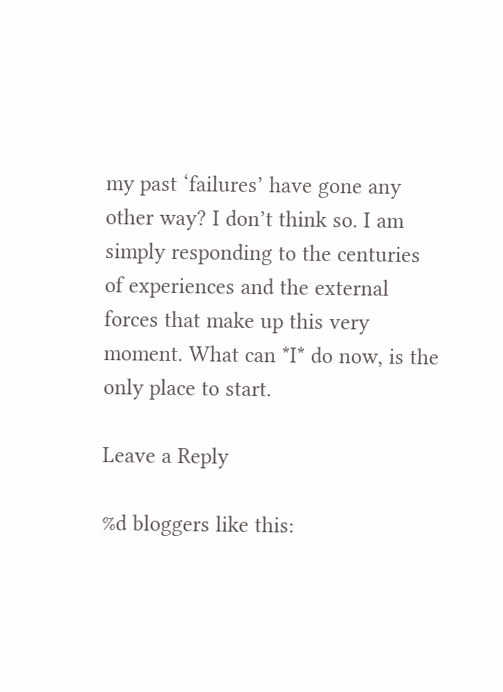my past ‘failures’ have gone any other way? I don’t think so. I am simply responding to the centuries of experiences and the external forces that make up this very moment. What can *I* do now, is the only place to start.

Leave a Reply

%d bloggers like this: